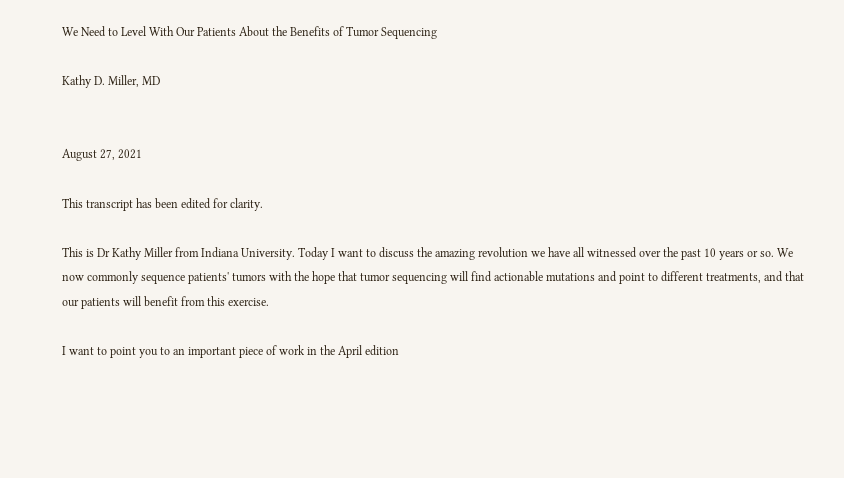We Need to Level With Our Patients About the Benefits of Tumor Sequencing

Kathy D. Miller, MD


August 27, 2021

This transcript has been edited for clarity.

This is Dr Kathy Miller from Indiana University. Today I want to discuss the amazing revolution we have all witnessed over the past 10 years or so. We now commonly sequence patients' tumors with the hope that tumor sequencing will find actionable mutations and point to different treatments, and that our patients will benefit from this exercise.

I want to point you to an important piece of work in the April edition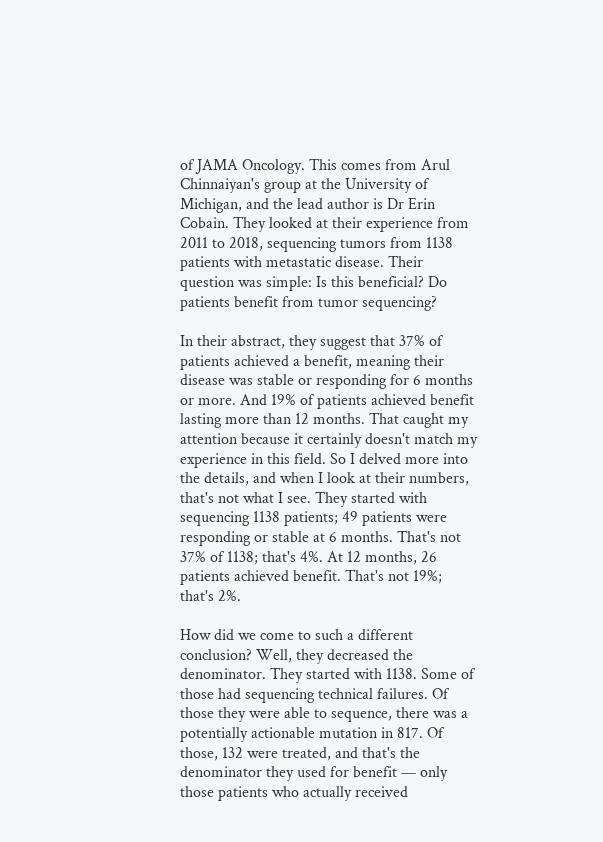of JAMA Oncology. This comes from Arul Chinnaiyan's group at the University of Michigan, and the lead author is Dr Erin Cobain. They looked at their experience from 2011 to 2018, sequencing tumors from 1138 patients with metastatic disease. Their question was simple: Is this beneficial? Do patients benefit from tumor sequencing?

In their abstract, they suggest that 37% of patients achieved a benefit, meaning their disease was stable or responding for 6 months or more. And 19% of patients achieved benefit lasting more than 12 months. That caught my attention because it certainly doesn't match my experience in this field. So I delved more into the details, and when I look at their numbers, that's not what I see. They started with sequencing 1138 patients; 49 patients were responding or stable at 6 months. That's not 37% of 1138; that's 4%. At 12 months, 26 patients achieved benefit. That's not 19%; that's 2%.

How did we come to such a different conclusion? Well, they decreased the denominator. They started with 1138. Some of those had sequencing technical failures. Of those they were able to sequence, there was a potentially actionable mutation in 817. Of those, 132 were treated, and that's the denominator they used for benefit — only those patients who actually received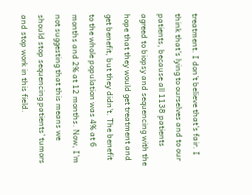treatment. I don't believe that's fair. I think that's lying to ourselves and to our patients, because all 1138 patients agreed to biopsy and sequencing with the hope that they would get treatment and get benefit, but they didn't. The benefit to the whole population was 4% at 6 months and 2% at 12 months. Now, I'm not suggesting that this means we should stop sequencing patients' tumors and stop work in this field.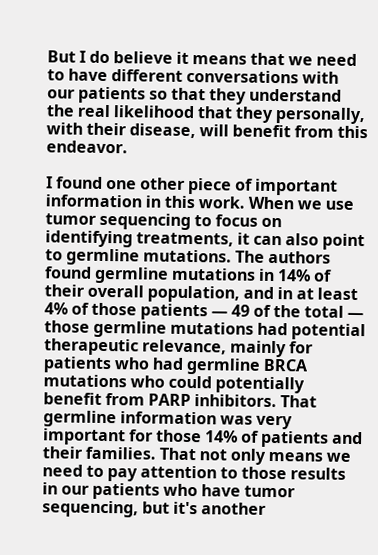But I do believe it means that we need to have different conversations with our patients so that they understand the real likelihood that they personally, with their disease, will benefit from this endeavor.

I found one other piece of important information in this work. When we use tumor sequencing to focus on identifying treatments, it can also point to germline mutations. The authors found germline mutations in 14% of their overall population, and in at least 4% of those patients — 49 of the total — those germline mutations had potential therapeutic relevance, mainly for patients who had germline BRCA mutations who could potentially benefit from PARP inhibitors. That germline information was very important for those 14% of patients and their families. That not only means we need to pay attention to those results in our patients who have tumor sequencing, but it's another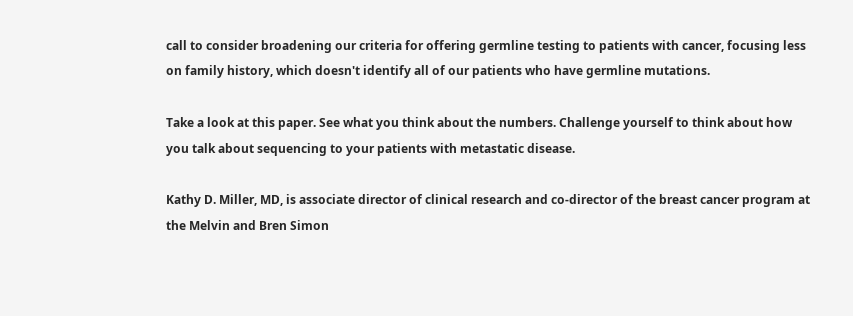call to consider broadening our criteria for offering germline testing to patients with cancer, focusing less on family history, which doesn't identify all of our patients who have germline mutations.

Take a look at this paper. See what you think about the numbers. Challenge yourself to think about how you talk about sequencing to your patients with metastatic disease.

Kathy D. Miller, MD, is associate director of clinical research and co-director of the breast cancer program at the Melvin and Bren Simon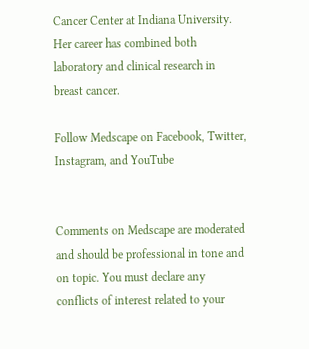Cancer Center at Indiana University. Her career has combined both laboratory and clinical research in breast cancer.

Follow Medscape on Facebook, Twitter, Instagram, and YouTube


Comments on Medscape are moderated and should be professional in tone and on topic. You must declare any conflicts of interest related to your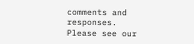comments and responses. Please see our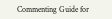Commenting Guide for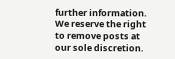further information. We reserve the right to remove posts at our sole discretion.